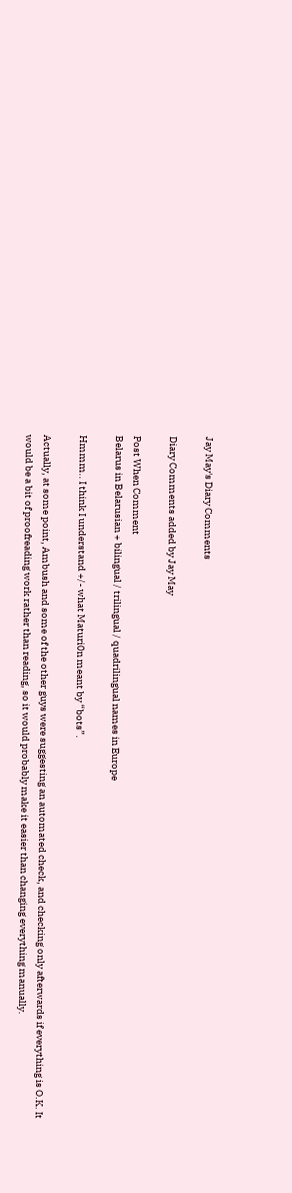Jay May's Diary Comments

Diary Comments added by Jay May

Post When Comment
Belarus in Belarusian + bilingual / trilingual / quadrilingual names in Europe

Hmmm.. I think I understand +/- what Maturi0n meant by “bots”.

Actually, at some point, Ambush and some of the other guys were suggesting an automated check, and checking only afterwards if everything is O.K. It would be a bit of proofreading work rather than reading, so it would probably make it easier than changing everything manually.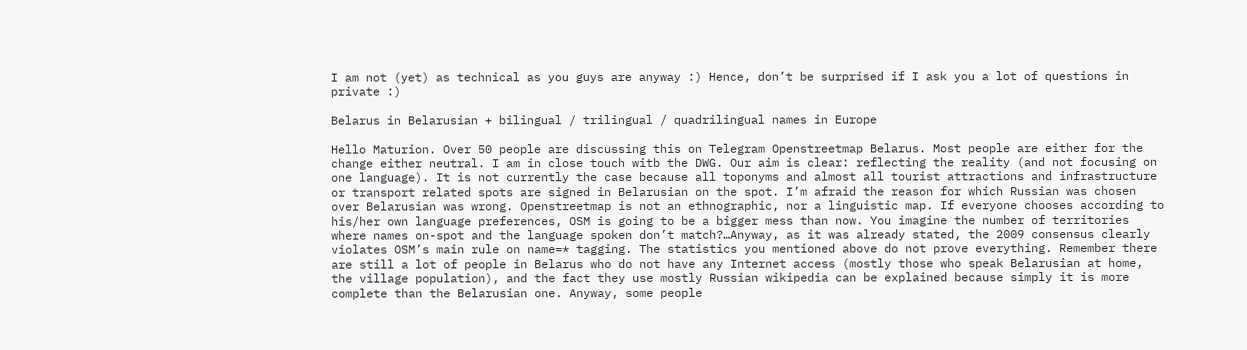I am not (yet) as technical as you guys are anyway :) Hence, don’t be surprised if I ask you a lot of questions in private :)

Belarus in Belarusian + bilingual / trilingual / quadrilingual names in Europe

Hello Maturion. Over 50 people are discussing this on Telegram Openstreetmap Belarus. Most people are either for the change either neutral. I am in close touch witb the DWG. Our aim is clear: reflecting the reality (and not focusing on one language). It is not currently the case because all toponyms and almost all tourist attractions and infrastructure or transport related spots are signed in Belarusian on the spot. I’m afraid the reason for which Russian was chosen over Belarusian was wrong. Openstreetmap is not an ethnographic, nor a linguistic map. If everyone chooses according to his/her own language preferences, OSM is going to be a bigger mess than now. You imagine the number of territories where names on-spot and the language spoken don’t match?…Anyway, as it was already stated, the 2009 consensus clearly violates OSM’s main rule on name=* tagging. The statistics you mentioned above do not prove everything. Remember there are still a lot of people in Belarus who do not have any Internet access (mostly those who speak Belarusian at home, the village population), and the fact they use mostly Russian wikipedia can be explained because simply it is more complete than the Belarusian one. Anyway, some people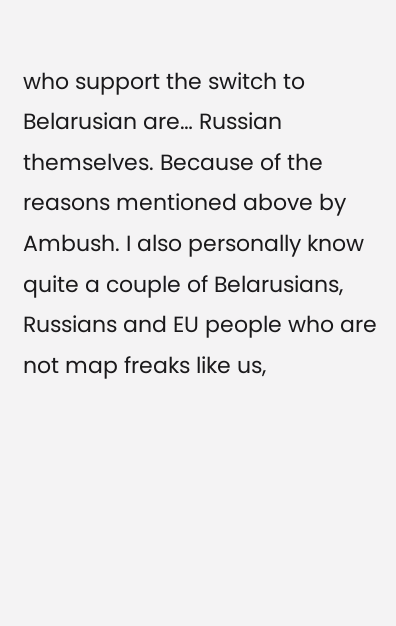who support the switch to Belarusian are… Russian themselves. Because of the reasons mentioned above by Ambush. I also personally know quite a couple of Belarusians, Russians and EU people who are not map freaks like us,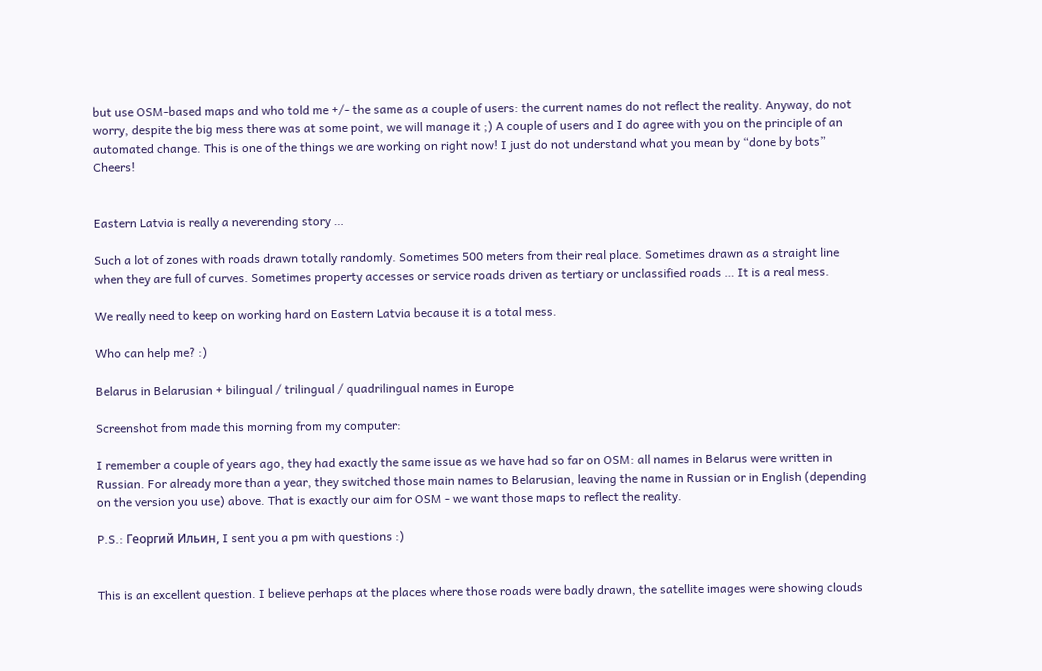but use OSM-based maps and who told me +/- the same as a couple of users: the current names do not reflect the reality. Anyway, do not worry, despite the big mess there was at some point, we will manage it ;) A couple of users and I do agree with you on the principle of an automated change. This is one of the things we are working on right now! I just do not understand what you mean by “done by bots” Cheers!


Eastern Latvia is really a neverending story …

Such a lot of zones with roads drawn totally randomly. Sometimes 500 meters from their real place. Sometimes drawn as a straight line when they are full of curves. Sometimes property accesses or service roads driven as tertiary or unclassified roads … It is a real mess.

We really need to keep on working hard on Eastern Latvia because it is a total mess.

Who can help me? :)

Belarus in Belarusian + bilingual / trilingual / quadrilingual names in Europe

Screenshot from made this morning from my computer:

I remember a couple of years ago, they had exactly the same issue as we have had so far on OSM: all names in Belarus were written in Russian. For already more than a year, they switched those main names to Belarusian, leaving the name in Russian or in English (depending on the version you use) above. That is exactly our aim for OSM - we want those maps to reflect the reality.

P.S.: Георгий Ильин, I sent you a pm with questions :)


This is an excellent question. I believe perhaps at the places where those roads were badly drawn, the satellite images were showing clouds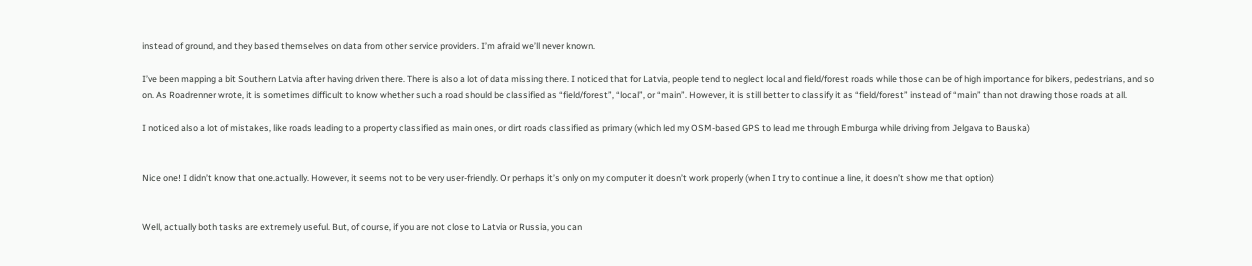instead of ground, and they based themselves on data from other service providers. I’m afraid we’ll never known.

I’ve been mapping a bit Southern Latvia after having driven there. There is also a lot of data missing there. I noticed that for Latvia, people tend to neglect local and field/forest roads while those can be of high importance for bikers, pedestrians, and so on. As Roadrenner wrote, it is sometimes difficult to know whether such a road should be classified as “field/forest”, “local”, or “main”. However, it is still better to classify it as “field/forest” instead of “main” than not drawing those roads at all.

I noticed also a lot of mistakes, like roads leading to a property classified as main ones, or dirt roads classified as primary (which led my OSM-based GPS to lead me through Emburga while driving from Jelgava to Bauska)


Nice one! I didn’t know that one.actually. However, it seems not to be very user-friendly. Or perhaps it’s only on my computer it doesn’t work properly (when I try to continue a line, it doesn’t show me that option)


Well, actually both tasks are extremely useful. But, of course, if you are not close to Latvia or Russia, you can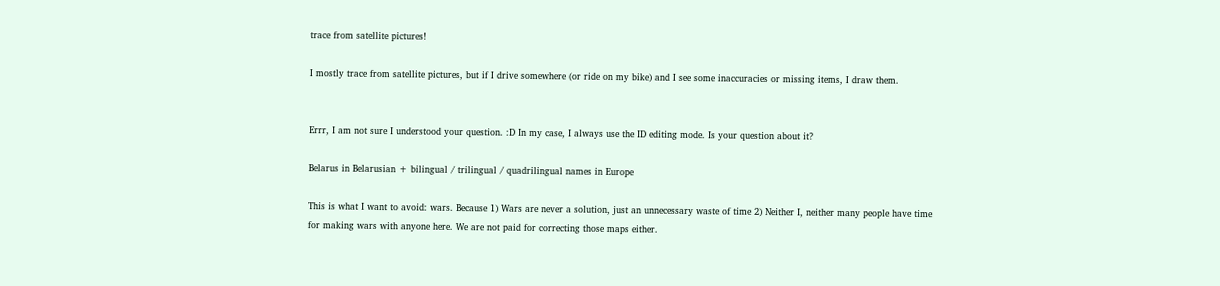trace from satellite pictures!

I mostly trace from satellite pictures, but if I drive somewhere (or ride on my bike) and I see some inaccuracies or missing items, I draw them.


Errr, I am not sure I understood your question. :D In my case, I always use the ID editing mode. Is your question about it?

Belarus in Belarusian + bilingual / trilingual / quadrilingual names in Europe

This is what I want to avoid: wars. Because 1) Wars are never a solution, just an unnecessary waste of time 2) Neither I, neither many people have time for making wars with anyone here. We are not paid for correcting those maps either.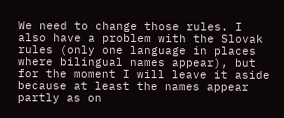We need to change those rules. I also have a problem with the Slovak rules (only one language in places where bilingual names appear), but for the moment I will leave it aside because at least the names appear partly as on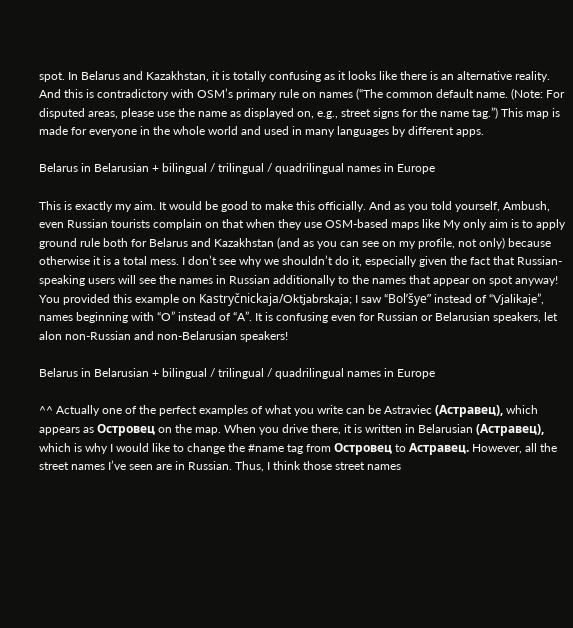spot. In Belarus and Kazakhstan, it is totally confusing as it looks like there is an alternative reality. And this is contradictory with OSM’s primary rule on names (“The common default name. (Note: For disputed areas, please use the name as displayed on, e.g., street signs for the name tag.”) This map is made for everyone in the whole world and used in many languages by different apps.

Belarus in Belarusian + bilingual / trilingual / quadrilingual names in Europe

This is exactly my aim. It would be good to make this officially. And as you told yourself, Ambush, even Russian tourists complain on that when they use OSM-based maps like My only aim is to apply ground rule both for Belarus and Kazakhstan (and as you can see on my profile, not only) because otherwise it is a total mess. I don’t see why we shouldn’t do it, especially given the fact that Russian-speaking users will see the names in Russian additionally to the names that appear on spot anyway! You provided this example on Kastryčnickaja/Oktjabrskaja; I saw “Bol’šye” instead of “Vjalikaje”, names beginning with “O” instead of “A”. It is confusing even for Russian or Belarusian speakers, let alon non-Russian and non-Belarusian speakers!

Belarus in Belarusian + bilingual / trilingual / quadrilingual names in Europe

^^ Actually one of the perfect examples of what you write can be Astraviec (Астравец), which appears as Островец on the map. When you drive there, it is written in Belarusian (Астравец), which is why I would like to change the #name tag from Островец to Астравец. However, all the street names I’ve seen are in Russian. Thus, I think those street names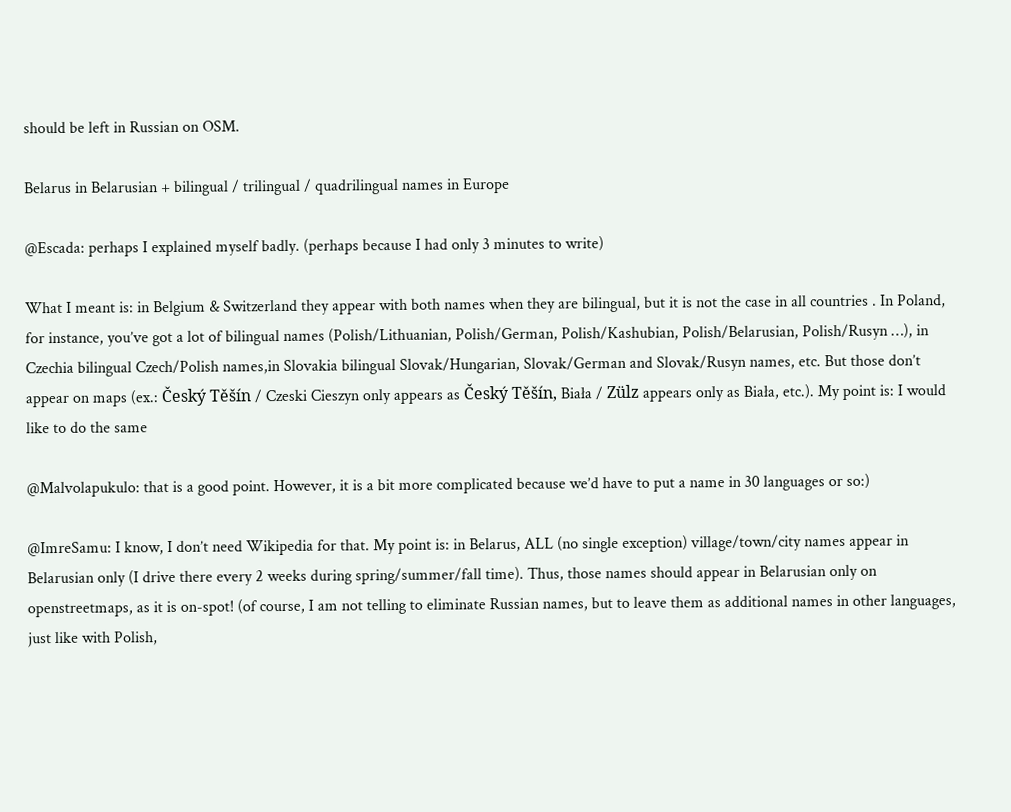should be left in Russian on OSM.

Belarus in Belarusian + bilingual / trilingual / quadrilingual names in Europe

@Escada: perhaps I explained myself badly. (perhaps because I had only 3 minutes to write)

What I meant is: in Belgium & Switzerland they appear with both names when they are bilingual, but it is not the case in all countries . In Poland, for instance, you’ve got a lot of bilingual names (Polish/Lithuanian, Polish/German, Polish/Kashubian, Polish/Belarusian, Polish/Rusyn …), in Czechia bilingual Czech/Polish names,in Slovakia bilingual Slovak/Hungarian, Slovak/German and Slovak/Rusyn names, etc. But those don’t appear on maps (ex.: Český Těšín / Czeski Cieszyn only appears as Český Těšín, Biała / Zülz appears only as Biała, etc.). My point is: I would like to do the same

@Malvolapukulo: that is a good point. However, it is a bit more complicated because we’d have to put a name in 30 languages or so:)

@ImreSamu: I know, I don’t need Wikipedia for that. My point is: in Belarus, ALL (no single exception) village/town/city names appear in Belarusian only (I drive there every 2 weeks during spring/summer/fall time). Thus, those names should appear in Belarusian only on openstreetmaps, as it is on-spot! (of course, I am not telling to eliminate Russian names, but to leave them as additional names in other languages, just like with Polish,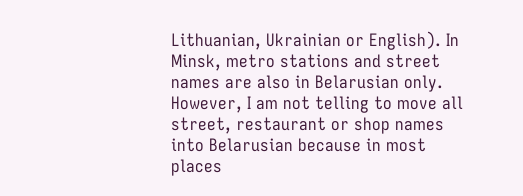Lithuanian, Ukrainian or English). In Minsk, metro stations and street names are also in Belarusian only. However, I am not telling to move all street, restaurant or shop names into Belarusian because in most places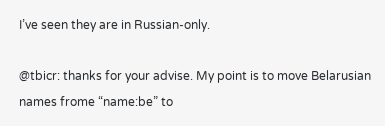I’ve seen they are in Russian-only.

@tbicr: thanks for your advise. My point is to move Belarusian names frome “name:be” to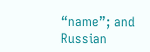“name”; and Russian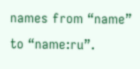names from “name” to “name:ru”.